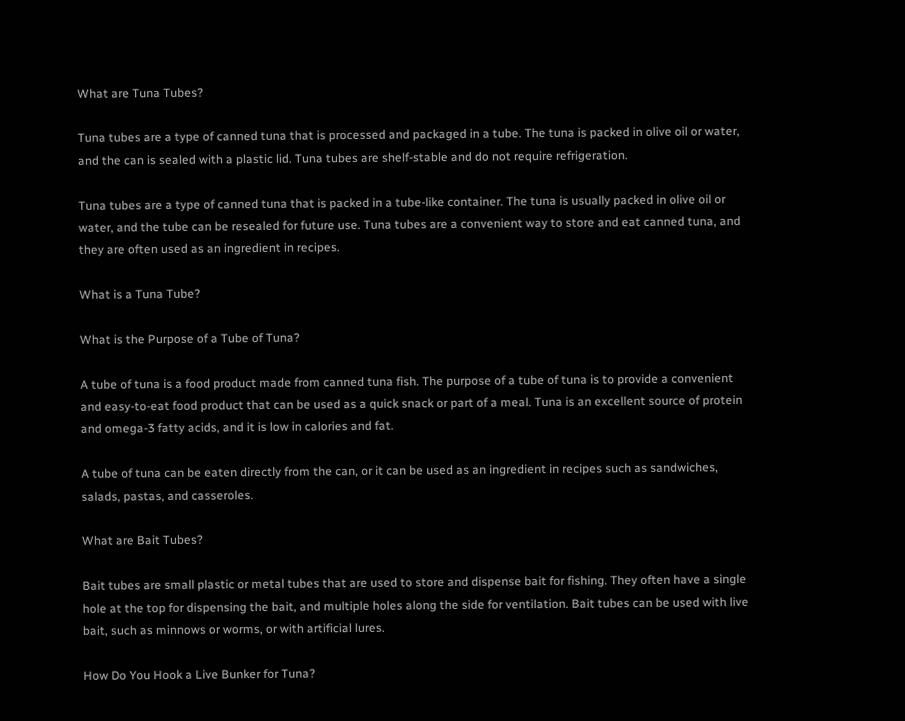What are Tuna Tubes?

Tuna tubes are a type of canned tuna that is processed and packaged in a tube. The tuna is packed in olive oil or water, and the can is sealed with a plastic lid. Tuna tubes are shelf-stable and do not require refrigeration.

Tuna tubes are a type of canned tuna that is packed in a tube-like container. The tuna is usually packed in olive oil or water, and the tube can be resealed for future use. Tuna tubes are a convenient way to store and eat canned tuna, and they are often used as an ingredient in recipes.

What is a Tuna Tube?

What is the Purpose of a Tube of Tuna?

A tube of tuna is a food product made from canned tuna fish. The purpose of a tube of tuna is to provide a convenient and easy-to-eat food product that can be used as a quick snack or part of a meal. Tuna is an excellent source of protein and omega-3 fatty acids, and it is low in calories and fat.

A tube of tuna can be eaten directly from the can, or it can be used as an ingredient in recipes such as sandwiches, salads, pastas, and casseroles.

What are Bait Tubes?

Bait tubes are small plastic or metal tubes that are used to store and dispense bait for fishing. They often have a single hole at the top for dispensing the bait, and multiple holes along the side for ventilation. Bait tubes can be used with live bait, such as minnows or worms, or with artificial lures.

How Do You Hook a Live Bunker for Tuna?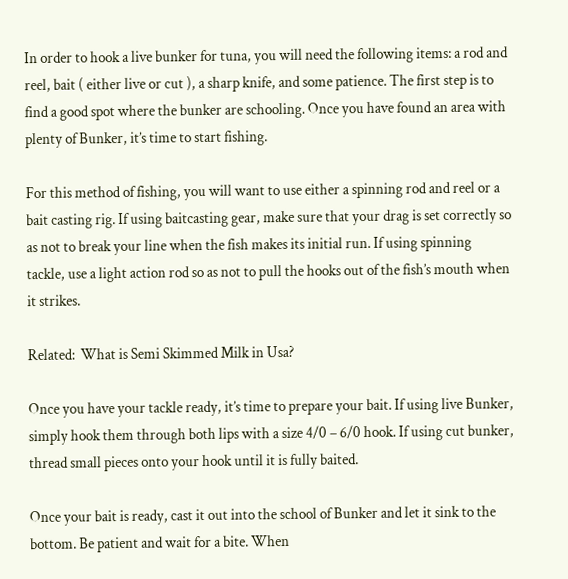In order to hook a live bunker for tuna, you will need the following items: a rod and reel, bait ( either live or cut ), a sharp knife, and some patience. The first step is to find a good spot where the bunker are schooling. Once you have found an area with plenty of Bunker, it’s time to start fishing.

For this method of fishing, you will want to use either a spinning rod and reel or a bait casting rig. If using baitcasting gear, make sure that your drag is set correctly so as not to break your line when the fish makes its initial run. If using spinning tackle, use a light action rod so as not to pull the hooks out of the fish’s mouth when it strikes.

Related:  What is Semi Skimmed Milk in Usa?

Once you have your tackle ready, it’s time to prepare your bait. If using live Bunker, simply hook them through both lips with a size 4/0 – 6/0 hook. If using cut bunker, thread small pieces onto your hook until it is fully baited.

Once your bait is ready, cast it out into the school of Bunker and let it sink to the bottom. Be patient and wait for a bite. When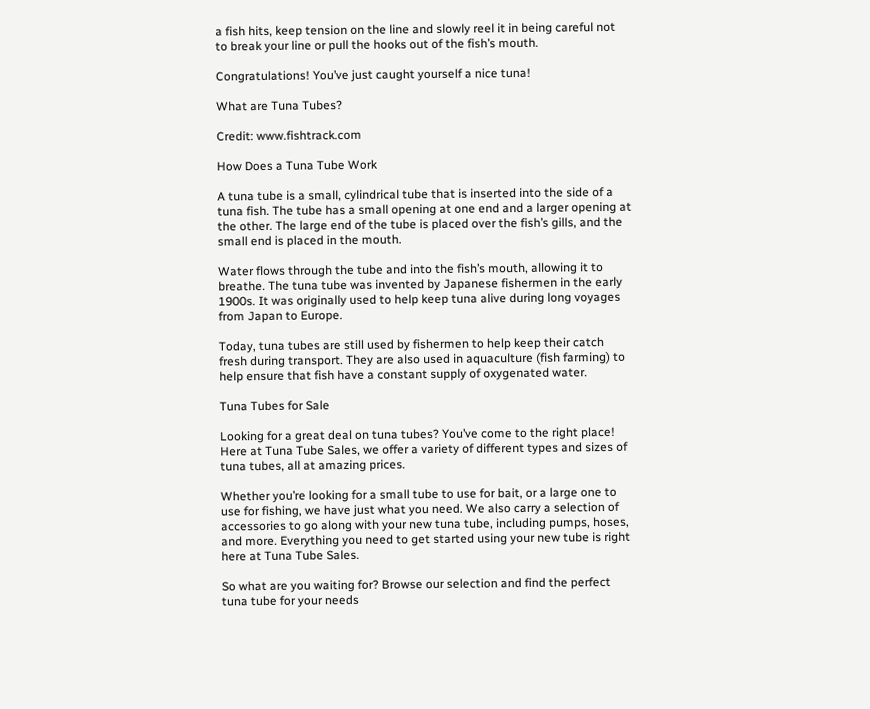a fish hits, keep tension on the line and slowly reel it in being careful not to break your line or pull the hooks out of the fish’s mouth.

Congratulations! You’ve just caught yourself a nice tuna!

What are Tuna Tubes?

Credit: www.fishtrack.com

How Does a Tuna Tube Work

A tuna tube is a small, cylindrical tube that is inserted into the side of a tuna fish. The tube has a small opening at one end and a larger opening at the other. The large end of the tube is placed over the fish’s gills, and the small end is placed in the mouth.

Water flows through the tube and into the fish’s mouth, allowing it to breathe. The tuna tube was invented by Japanese fishermen in the early 1900s. It was originally used to help keep tuna alive during long voyages from Japan to Europe.

Today, tuna tubes are still used by fishermen to help keep their catch fresh during transport. They are also used in aquaculture (fish farming) to help ensure that fish have a constant supply of oxygenated water.

Tuna Tubes for Sale

Looking for a great deal on tuna tubes? You’ve come to the right place! Here at Tuna Tube Sales, we offer a variety of different types and sizes of tuna tubes, all at amazing prices.

Whether you’re looking for a small tube to use for bait, or a large one to use for fishing, we have just what you need. We also carry a selection of accessories to go along with your new tuna tube, including pumps, hoses, and more. Everything you need to get started using your new tube is right here at Tuna Tube Sales.

So what are you waiting for? Browse our selection and find the perfect tuna tube for your needs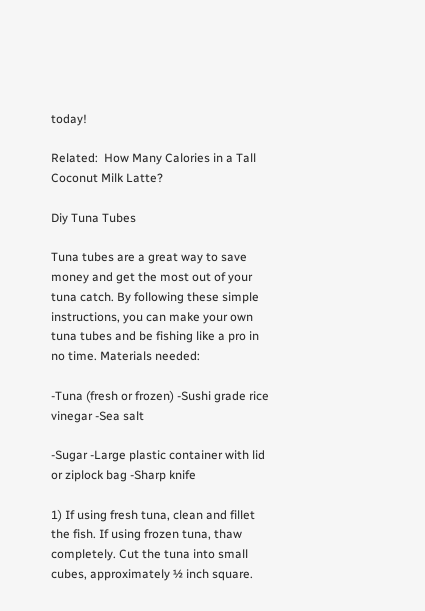today!

Related:  How Many Calories in a Tall Coconut Milk Latte?

Diy Tuna Tubes

Tuna tubes are a great way to save money and get the most out of your tuna catch. By following these simple instructions, you can make your own tuna tubes and be fishing like a pro in no time. Materials needed:

-Tuna (fresh or frozen) -Sushi grade rice vinegar -Sea salt

-Sugar -Large plastic container with lid or ziplock bag -Sharp knife

1) If using fresh tuna, clean and fillet the fish. If using frozen tuna, thaw completely. Cut the tuna into small cubes, approximately ½ inch square.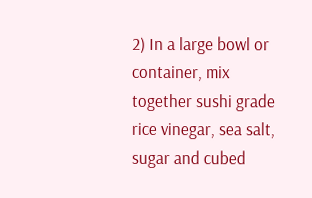2) In a large bowl or container, mix together sushi grade rice vinegar, sea salt, sugar and cubed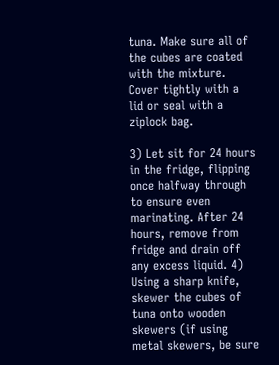tuna. Make sure all of the cubes are coated with the mixture. Cover tightly with a lid or seal with a ziplock bag.

3) Let sit for 24 hours in the fridge, flipping once halfway through to ensure even marinating. After 24 hours, remove from fridge and drain off any excess liquid. 4) Using a sharp knife, skewer the cubes of tuna onto wooden skewers (if using metal skewers, be sure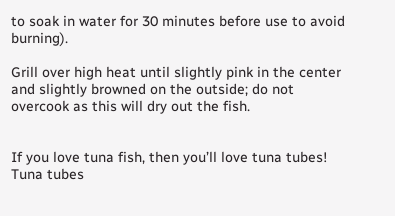to soak in water for 30 minutes before use to avoid burning).

Grill over high heat until slightly pink in the center and slightly browned on the outside; do not overcook as this will dry out the fish.


If you love tuna fish, then you’ll love tuna tubes! Tuna tubes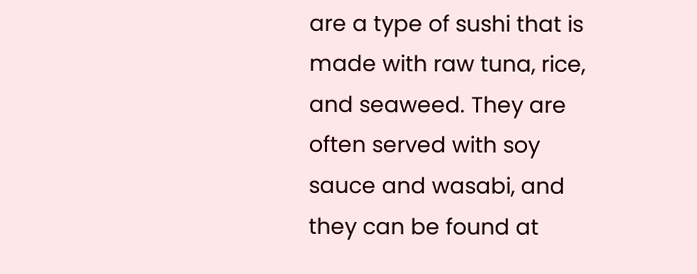are a type of sushi that is made with raw tuna, rice, and seaweed. They are often served with soy sauce and wasabi, and they can be found at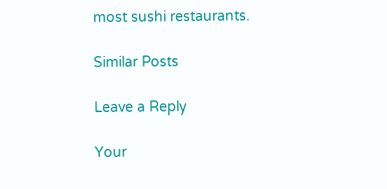most sushi restaurants.

Similar Posts

Leave a Reply

Your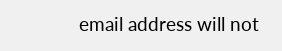email address will not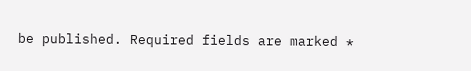be published. Required fields are marked *